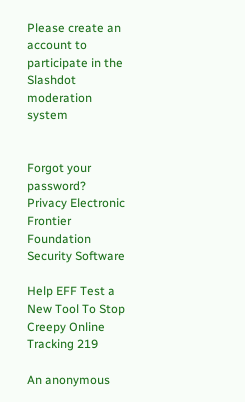Please create an account to participate in the Slashdot moderation system


Forgot your password?
Privacy Electronic Frontier Foundation Security Software

Help EFF Test a New Tool To Stop Creepy Online Tracking 219

An anonymous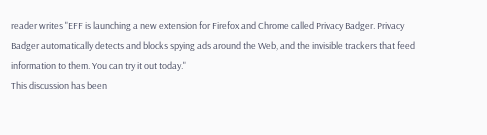reader writes "EFF is launching a new extension for Firefox and Chrome called Privacy Badger. Privacy Badger automatically detects and blocks spying ads around the Web, and the invisible trackers that feed information to them. You can try it out today."
This discussion has been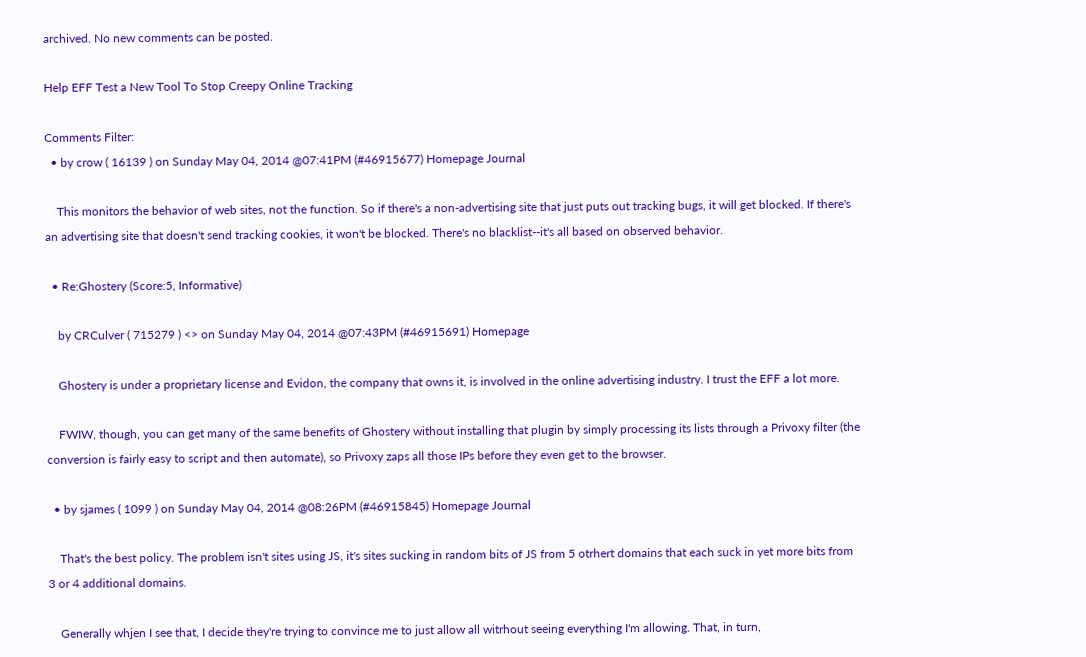archived. No new comments can be posted.

Help EFF Test a New Tool To Stop Creepy Online Tracking

Comments Filter:
  • by crow ( 16139 ) on Sunday May 04, 2014 @07:41PM (#46915677) Homepage Journal

    This monitors the behavior of web sites, not the function. So if there's a non-advertising site that just puts out tracking bugs, it will get blocked. If there's an advertising site that doesn't send tracking cookies, it won't be blocked. There's no blacklist--it's all based on observed behavior.

  • Re:Ghostery (Score:5, Informative)

    by CRCulver ( 715279 ) <> on Sunday May 04, 2014 @07:43PM (#46915691) Homepage

    Ghostery is under a proprietary license and Evidon, the company that owns it, is involved in the online advertising industry. I trust the EFF a lot more.

    FWIW, though, you can get many of the same benefits of Ghostery without installing that plugin by simply processing its lists through a Privoxy filter (the conversion is fairly easy to script and then automate), so Privoxy zaps all those IPs before they even get to the browser.

  • by sjames ( 1099 ) on Sunday May 04, 2014 @08:26PM (#46915845) Homepage Journal

    That's the best policy. The problem isn't sites using JS, it's sites sucking in random bits of JS from 5 otrhert domains that each suck in yet more bits from 3 or 4 additional domains.

    Generally whjen I see that, I decide they're trying to convince me to just allow all witrhout seeing everything I'm allowing. That, in turn,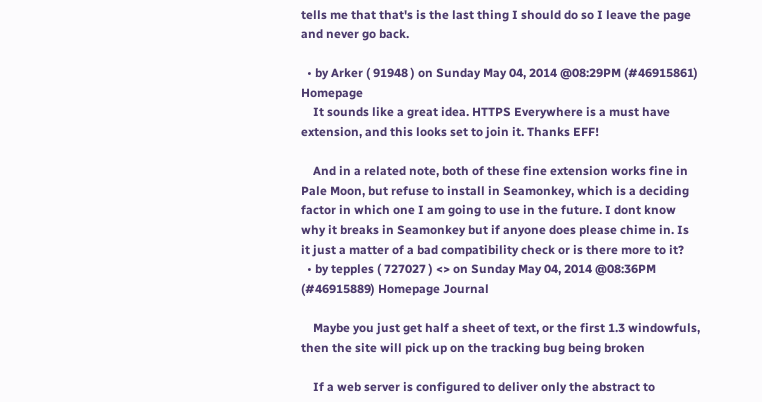tells me that that's is the last thing I should do so I leave the page and never go back.

  • by Arker ( 91948 ) on Sunday May 04, 2014 @08:29PM (#46915861) Homepage
    It sounds like a great idea. HTTPS Everywhere is a must have extension, and this looks set to join it. Thanks EFF!

    And in a related note, both of these fine extension works fine in Pale Moon, but refuse to install in Seamonkey, which is a deciding factor in which one I am going to use in the future. I dont know why it breaks in Seamonkey but if anyone does please chime in. Is it just a matter of a bad compatibility check or is there more to it?
  • by tepples ( 727027 ) <> on Sunday May 04, 2014 @08:36PM (#46915889) Homepage Journal

    Maybe you just get half a sheet of text, or the first 1.3 windowfuls, then the site will pick up on the tracking bug being broken

    If a web server is configured to deliver only the abstract to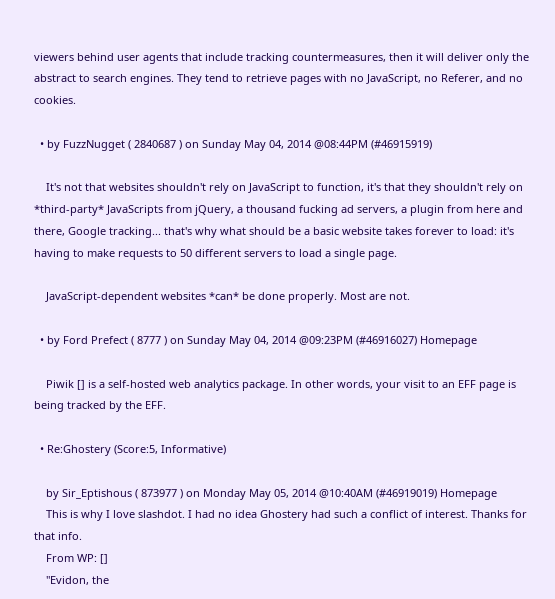viewers behind user agents that include tracking countermeasures, then it will deliver only the abstract to search engines. They tend to retrieve pages with no JavaScript, no Referer, and no cookies.

  • by FuzzNugget ( 2840687 ) on Sunday May 04, 2014 @08:44PM (#46915919)

    It's not that websites shouldn't rely on JavaScript to function, it's that they shouldn't rely on *third-party* JavaScripts from jQuery, a thousand fucking ad servers, a plugin from here and there, Google tracking... that's why what should be a basic website takes forever to load: it's having to make requests to 50 different servers to load a single page.

    JavaScript-dependent websites *can* be done properly. Most are not.

  • by Ford Prefect ( 8777 ) on Sunday May 04, 2014 @09:23PM (#46916027) Homepage

    Piwik [] is a self-hosted web analytics package. In other words, your visit to an EFF page is being tracked by the EFF.

  • Re:Ghostery (Score:5, Informative)

    by Sir_Eptishous ( 873977 ) on Monday May 05, 2014 @10:40AM (#46919019) Homepage
    This is why I love slashdot. I had no idea Ghostery had such a conflict of interest. Thanks for that info.
    From WP: []
    "Evidon, the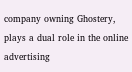company owning Ghostery, plays a dual role in the online advertising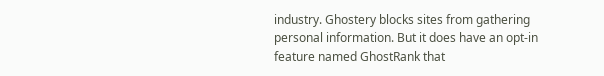industry. Ghostery blocks sites from gathering personal information. But it does have an opt-in feature named GhostRank that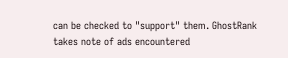can be checked to "support" them. GhostRank takes note of ads encountered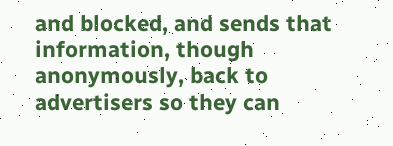and blocked, and sends that information, though anonymously, back to advertisers so they can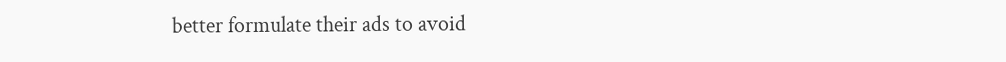better formulate their ads to avoid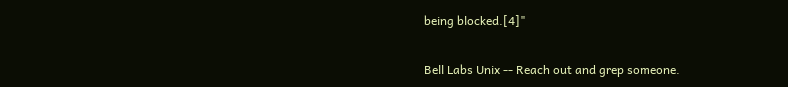being blocked.[4]"

Bell Labs Unix -- Reach out and grep someone.